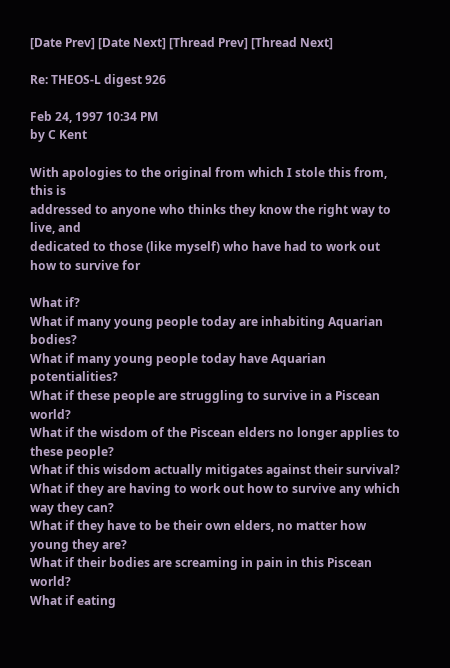[Date Prev] [Date Next] [Thread Prev] [Thread Next]

Re: THEOS-L digest 926

Feb 24, 1997 10:34 PM
by C Kent

With apologies to the original from which I stole this from, this is
addressed to anyone who thinks they know the right way to live, and
dedicated to those (like myself) who have had to work out how to survive for

What if?
What if many young people today are inhabiting Aquarian bodies?
What if many young people today have Aquarian potentialities?
What if these people are struggling to survive in a Piscean world?
What if the wisdom of the Piscean elders no longer applies to these people?
What if this wisdom actually mitigates against their survival?
What if they are having to work out how to survive any which way they can?
What if they have to be their own elders, no matter how young they are?
What if their bodies are screaming in pain in this Piscean world?
What if eating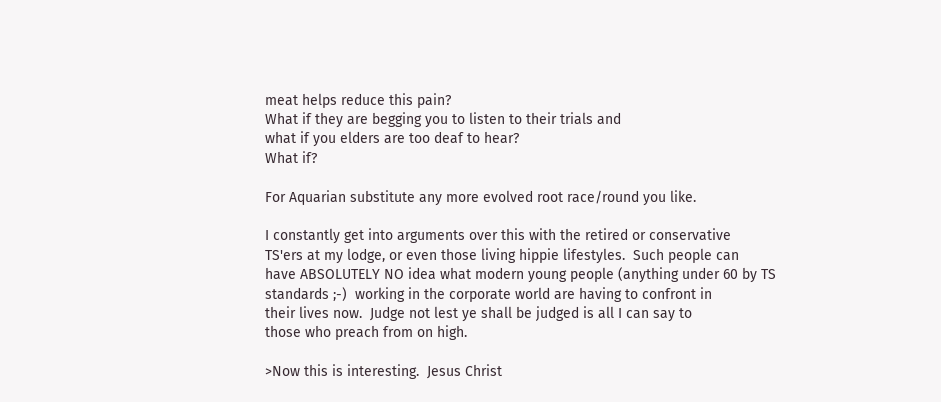meat helps reduce this pain?
What if they are begging you to listen to their trials and
what if you elders are too deaf to hear?
What if?

For Aquarian substitute any more evolved root race/round you like.

I constantly get into arguments over this with the retired or conservative
TS'ers at my lodge, or even those living hippie lifestyles.  Such people can
have ABSOLUTELY NO idea what modern young people (anything under 60 by TS
standards ;-)  working in the corporate world are having to confront in
their lives now.  Judge not lest ye shall be judged is all I can say to
those who preach from on high.

>Now this is interesting.  Jesus Christ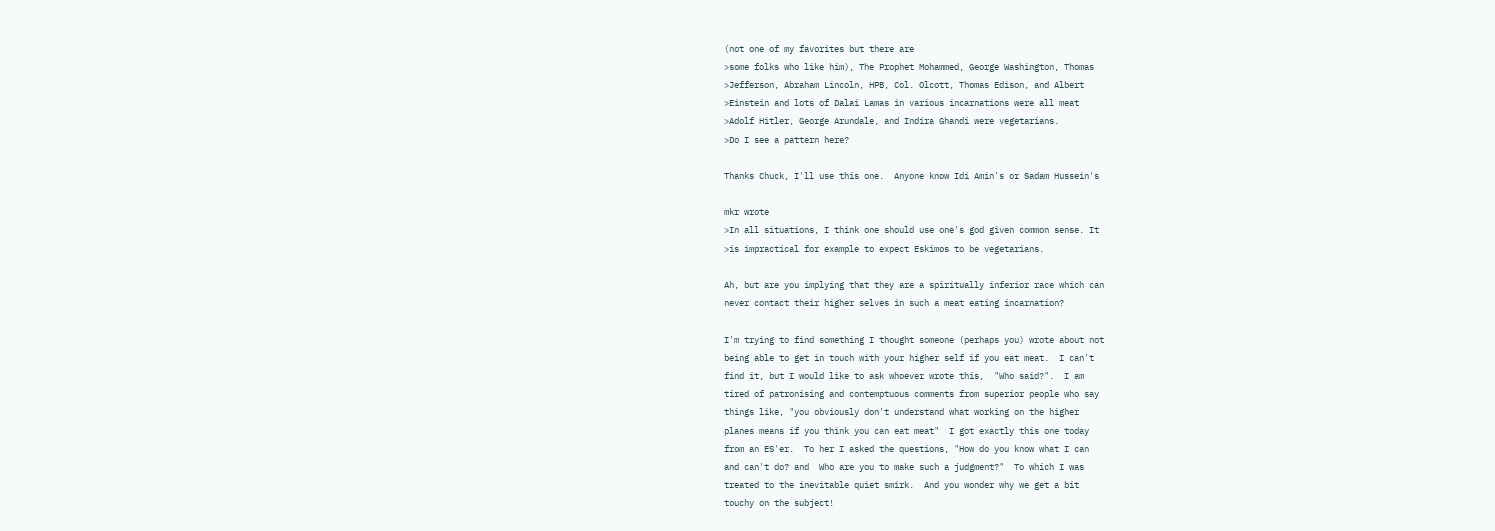(not one of my favorites but there are
>some folks who like him), The Prophet Mohammed, George Washington, Thomas
>Jefferson, Abraham Lincoln, HPB, Col. Olcott, Thomas Edison, and Albert
>Einstein and lots of Dalai Lamas in various incarnations were all meat
>Adolf Hitler, George Arundale, and Indira Ghandi were vegetarians.
>Do I see a pattern here?

Thanks Chuck, I'll use this one.  Anyone know Idi Amin's or Sadam Hussein's

mkr wrote
>In all situations, I think one should use one's god given common sense. It
>is impractical for example to expect Eskimos to be vegetarians.

Ah, but are you implying that they are a spiritually inferior race which can
never contact their higher selves in such a meat eating incarnation?

I'm trying to find something I thought someone (perhaps you) wrote about not
being able to get in touch with your higher self if you eat meat.  I can't
find it, but I would like to ask whoever wrote this,  "Who said?".  I am
tired of patronising and contemptuous comments from superior people who say
things like, "you obviously don't understand what working on the higher
planes means if you think you can eat meat"  I got exactly this one today
from an ES'er.  To her I asked the questions, "How do you know what I can
and can't do? and  Who are you to make such a judgment?"  To which I was
treated to the inevitable quiet smirk.  And you wonder why we get a bit
touchy on the subject!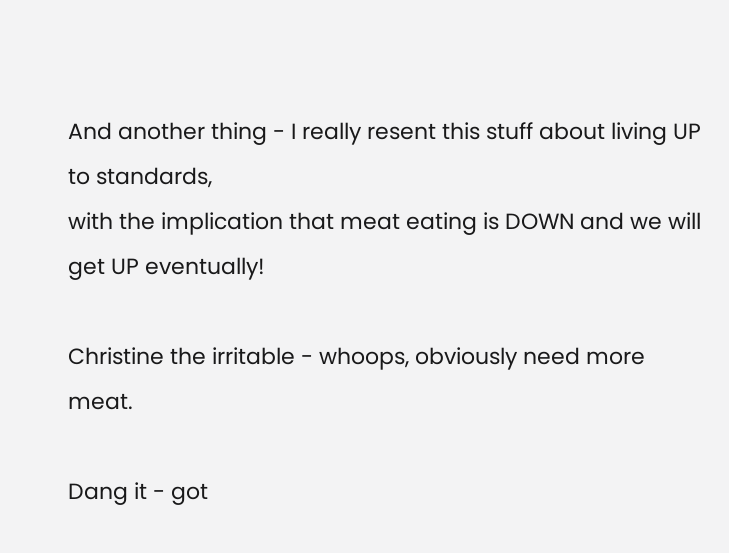And another thing - I really resent this stuff about living UP to standards,
with the implication that meat eating is DOWN and we will get UP eventually!

Christine the irritable - whoops, obviously need more meat.

Dang it - got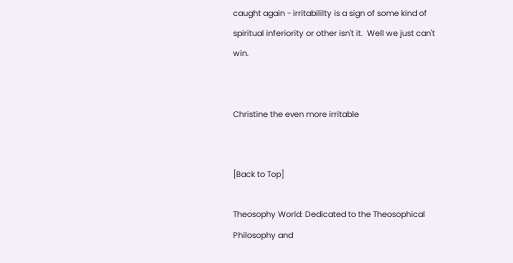caught again - irritabililty is a sign of some kind of
spiritual inferiority or other isn't it.  Well we just can't win.


Christine the even more irritable


[Back to Top]

Theosophy World: Dedicated to the Theosophical Philosophy and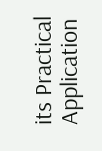its Practical Application